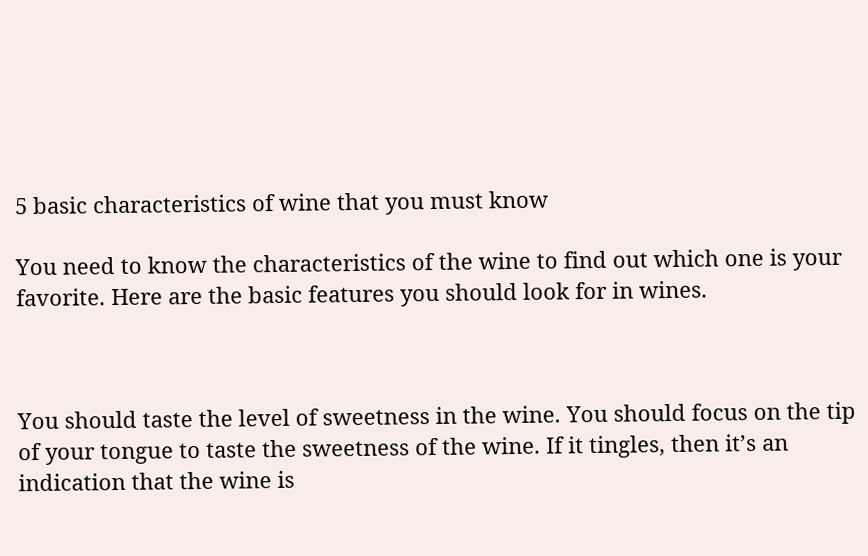5 basic characteristics of wine that you must know

You need to know the characteristics of the wine to find out which one is your favorite. Here are the basic features you should look for in wines.



You should taste the level of sweetness in the wine. You should focus on the tip of your tongue to taste the sweetness of the wine. If it tingles, then it’s an indication that the wine is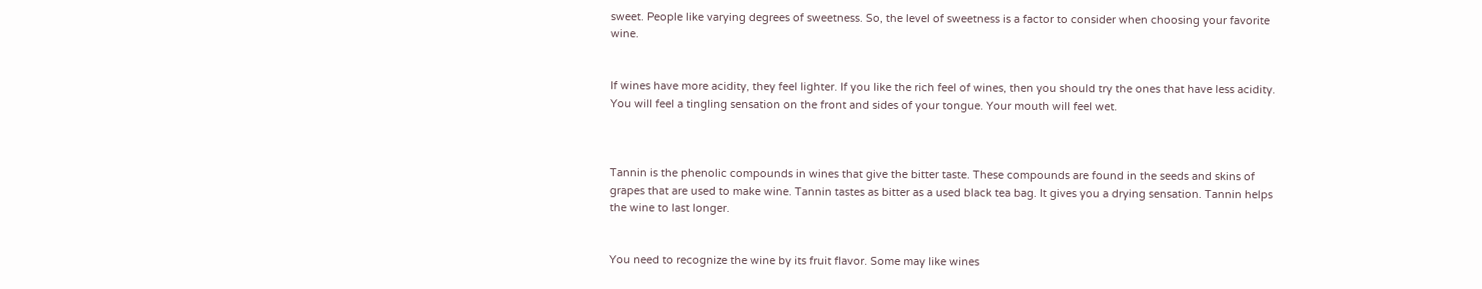sweet. People like varying degrees of sweetness. So, the level of sweetness is a factor to consider when choosing your favorite wine.


If wines have more acidity, they feel lighter. If you like the rich feel of wines, then you should try the ones that have less acidity. You will feel a tingling sensation on the front and sides of your tongue. Your mouth will feel wet.



Tannin is the phenolic compounds in wines that give the bitter taste. These compounds are found in the seeds and skins of grapes that are used to make wine. Tannin tastes as bitter as a used black tea bag. It gives you a drying sensation. Tannin helps the wine to last longer.


You need to recognize the wine by its fruit flavor. Some may like wines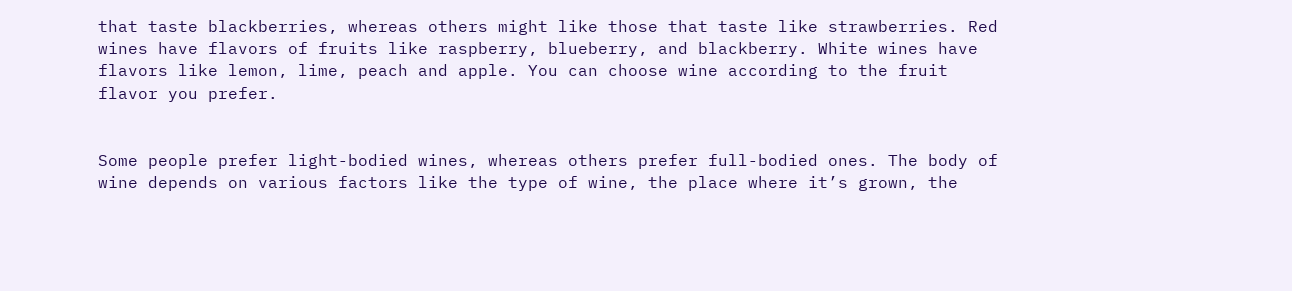that taste blackberries, whereas others might like those that taste like strawberries. Red wines have flavors of fruits like raspberry, blueberry, and blackberry. White wines have flavors like lemon, lime, peach and apple. You can choose wine according to the fruit flavor you prefer.


Some people prefer light-bodied wines, whereas others prefer full-bodied ones. The body of wine depends on various factors like the type of wine, the place where it’s grown, the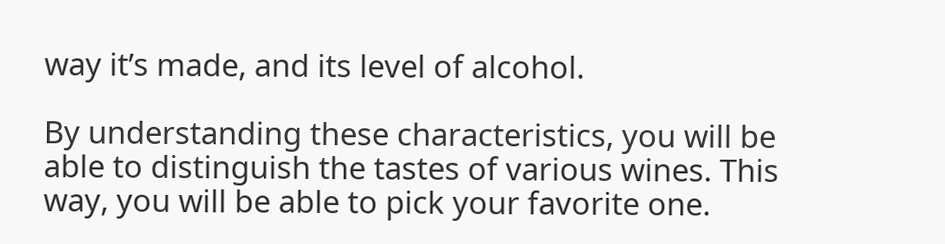way it’s made, and its level of alcohol.

By understanding these characteristics, you will be able to distinguish the tastes of various wines. This way, you will be able to pick your favorite one.